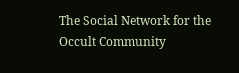The Social Network for the Occult Community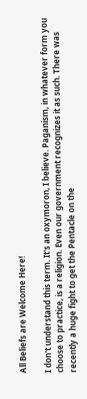All Beliefs are Welcome Here!

I don't understand this term. It's an oxymoron, I believe. Paganism, in whatever form you choose to practice, is a religion. Even our government recognizes it as such. There was recently a huge fight to get the Pentacle on the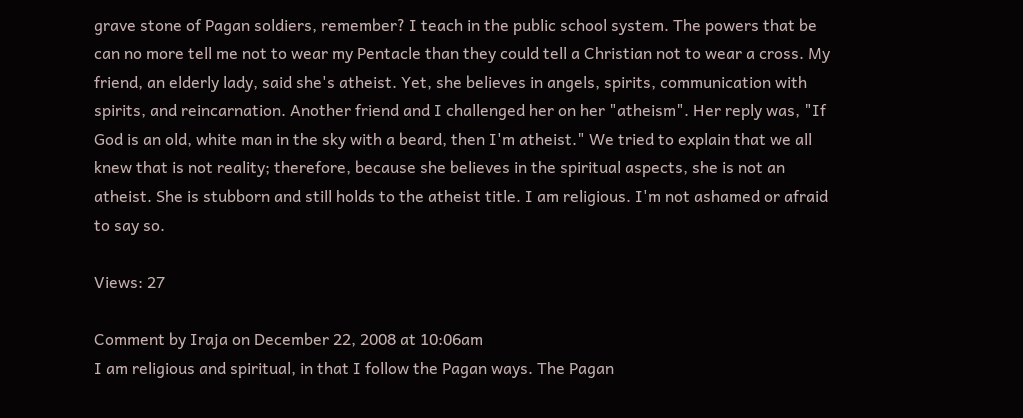grave stone of Pagan soldiers, remember? I teach in the public school system. The powers that be can no more tell me not to wear my Pentacle than they could tell a Christian not to wear a cross. My friend, an elderly lady, said she's atheist. Yet, she believes in angels, spirits, communication with spirits, and reincarnation. Another friend and I challenged her on her "atheism". Her reply was, "If God is an old, white man in the sky with a beard, then I'm atheist." We tried to explain that we all knew that is not reality; therefore, because she believes in the spiritual aspects, she is not an atheist. She is stubborn and still holds to the atheist title. I am religious. I'm not ashamed or afraid to say so.

Views: 27

Comment by Iraja on December 22, 2008 at 10:06am
I am religious and spiritual, in that I follow the Pagan ways. The Pagan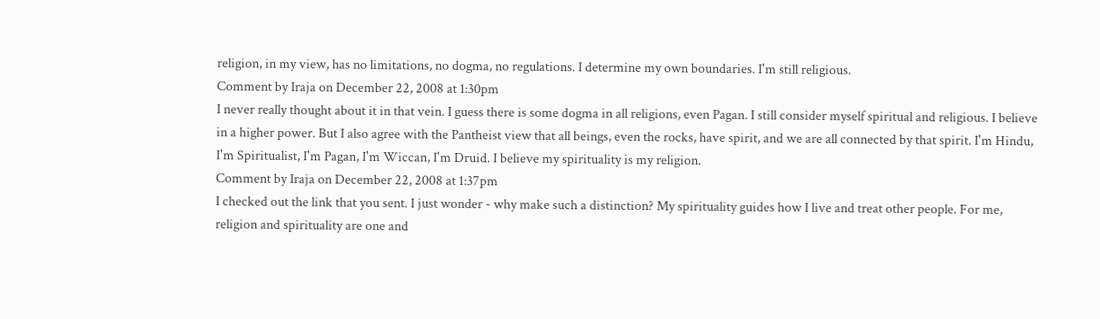religion, in my view, has no limitations, no dogma, no regulations. I determine my own boundaries. I'm still religious.
Comment by Iraja on December 22, 2008 at 1:30pm
I never really thought about it in that vein. I guess there is some dogma in all religions, even Pagan. I still consider myself spiritual and religious. I believe in a higher power. But I also agree with the Pantheist view that all beings, even the rocks, have spirit, and we are all connected by that spirit. I'm Hindu, I'm Spiritualist, I'm Pagan, I'm Wiccan, I'm Druid. I believe my spirituality is my religion.
Comment by Iraja on December 22, 2008 at 1:37pm
I checked out the link that you sent. I just wonder - why make such a distinction? My spirituality guides how I live and treat other people. For me, religion and spirituality are one and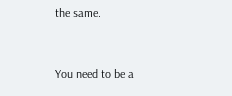the same.


You need to be a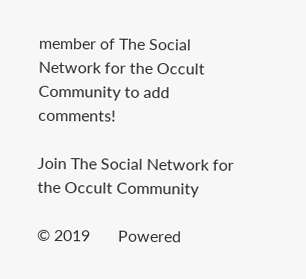member of The Social Network for the Occult Community to add comments!

Join The Social Network for the Occult Community

© 2019       Powered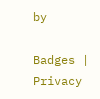by

Badges | Privacy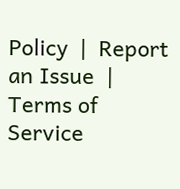Policy  |  Report an Issue  |  Terms of Service